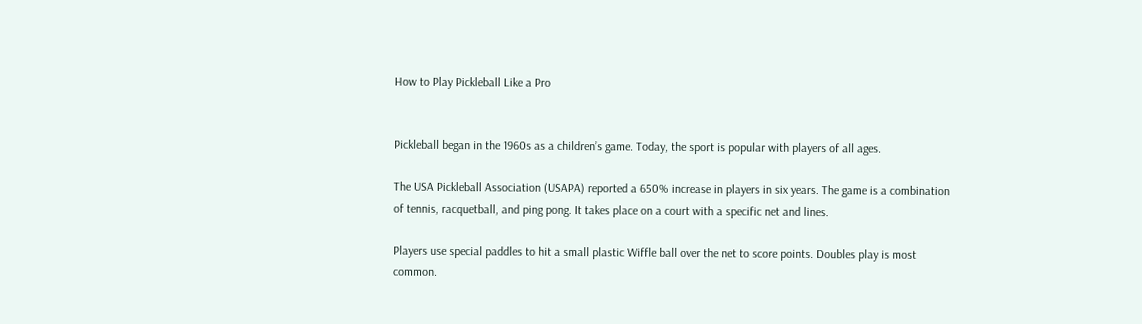How to Play Pickleball Like a Pro


Pickleball began in the 1960s as a children’s game. Today, the sport is popular with players of all ages.

The USA Pickleball Association (USAPA) reported a 650% increase in players in six years. The game is a combination of tennis, racquetball, and ping pong. It takes place on a court with a specific net and lines.

Players use special paddles to hit a small plastic Wiffle ball over the net to score points. Doubles play is most common.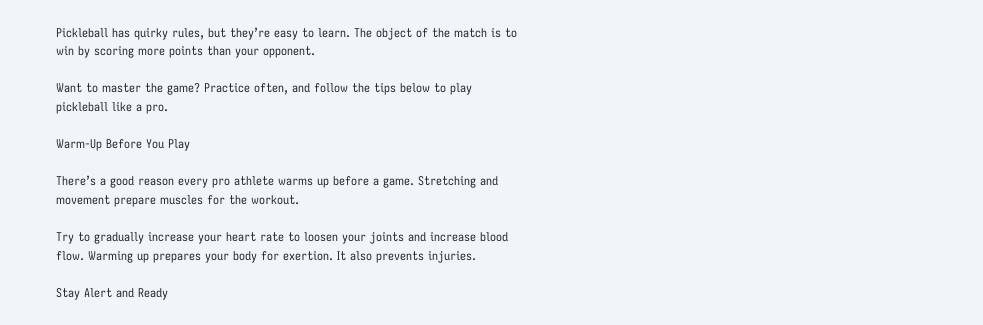Pickleball has quirky rules, but they’re easy to learn. The object of the match is to win by scoring more points than your opponent.

Want to master the game? Practice often, and follow the tips below to play pickleball like a pro.

Warm-Up Before You Play

There’s a good reason every pro athlete warms up before a game. Stretching and movement prepare muscles for the workout.

Try to gradually increase your heart rate to loosen your joints and increase blood flow. Warming up prepares your body for exertion. It also prevents injuries.

Stay Alert and Ready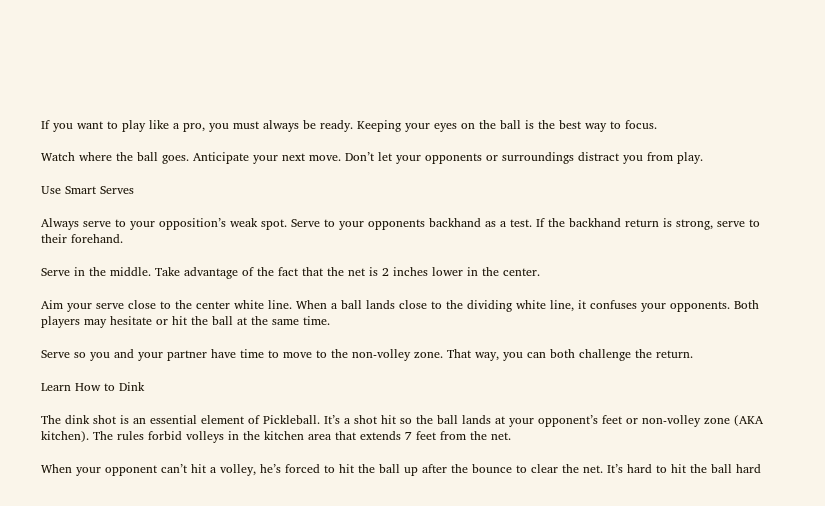If you want to play like a pro, you must always be ready. Keeping your eyes on the ball is the best way to focus.

Watch where the ball goes. Anticipate your next move. Don’t let your opponents or surroundings distract you from play.

Use Smart Serves

Always serve to your opposition’s weak spot. Serve to your opponents backhand as a test. If the backhand return is strong, serve to their forehand.

Serve in the middle. Take advantage of the fact that the net is 2 inches lower in the center.

Aim your serve close to the center white line. When a ball lands close to the dividing white line, it confuses your opponents. Both players may hesitate or hit the ball at the same time.

Serve so you and your partner have time to move to the non-volley zone. That way, you can both challenge the return.

Learn How to Dink

The dink shot is an essential element of Pickleball. It’s a shot hit so the ball lands at your opponent’s feet or non-volley zone (AKA kitchen). The rules forbid volleys in the kitchen area that extends 7 feet from the net.

When your opponent can’t hit a volley, he’s forced to hit the ball up after the bounce to clear the net. It’s hard to hit the ball hard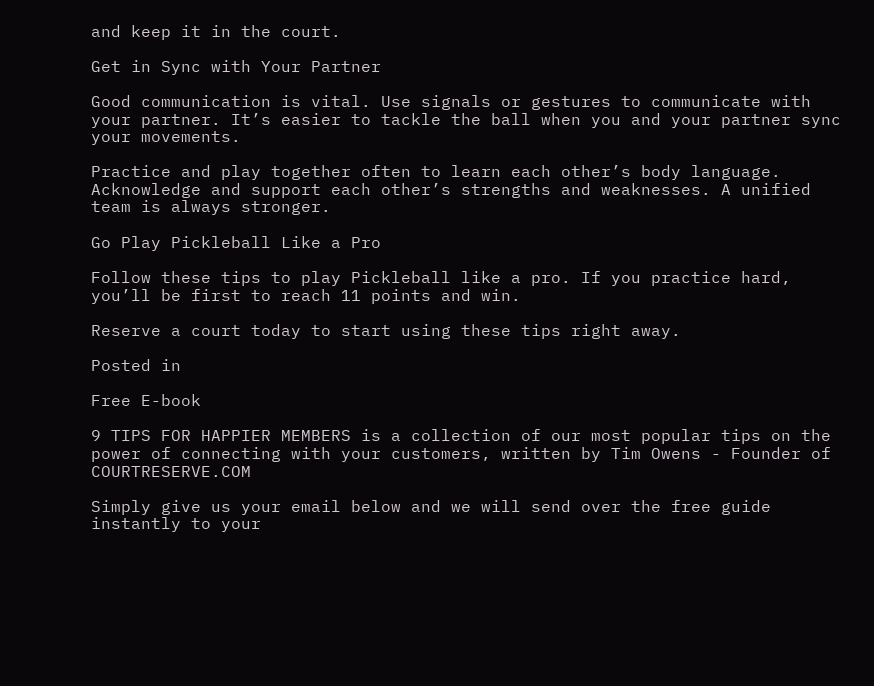and keep it in the court.

Get in Sync with Your Partner

Good communication is vital. Use signals or gestures to communicate with your partner. It’s easier to tackle the ball when you and your partner sync your movements.

Practice and play together often to learn each other’s body language. Acknowledge and support each other’s strengths and weaknesses. A unified team is always stronger.

Go Play Pickleball Like a Pro

Follow these tips to play Pickleball like a pro. If you practice hard, you’ll be first to reach 11 points and win.

Reserve a court today to start using these tips right away.

Posted in

Free E-book

9 TIPS FOR HAPPIER MEMBERS is a collection of our most popular tips on the power of connecting with your customers, written by Tim Owens - Founder of COURTRESERVE.COM

Simply give us your email below and we will send over the free guide instantly to your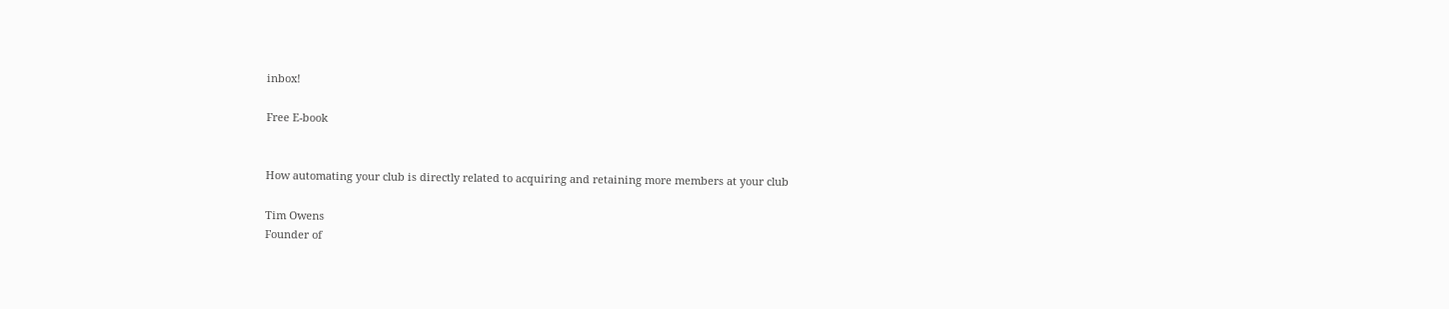inbox!

Free E-book


How automating your club is directly related to acquiring and retaining more members at your club

Tim Owens
Founder of